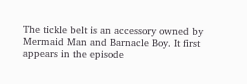The tickle belt is an accessory owned by Mermaid Man and Barnacle Boy. It first appears in the episode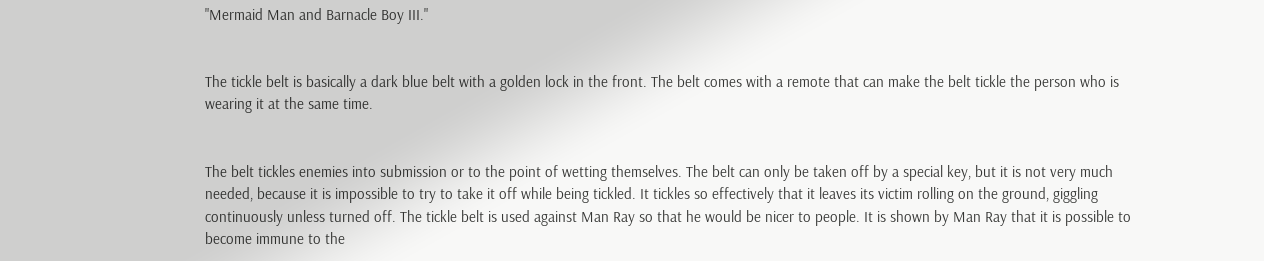"Mermaid Man and Barnacle Boy III."


The tickle belt is basically a dark blue belt with a golden lock in the front. The belt comes with a remote that can make the belt tickle the person who is wearing it at the same time.


The belt tickles enemies into submission or to the point of wetting themselves. The belt can only be taken off by a special key, but it is not very much needed, because it is impossible to try to take it off while being tickled. It tickles so effectively that it leaves its victim rolling on the ground, giggling continuously unless turned off. The tickle belt is used against Man Ray so that he would be nicer to people. It is shown by Man Ray that it is possible to become immune to the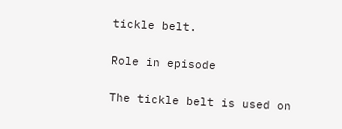tickle belt.

Role in episode

The tickle belt is used on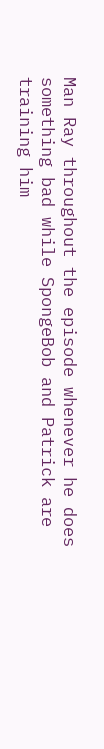Man Ray throughout the episode whenever he does something bad while SpongeBob and Patrick are training him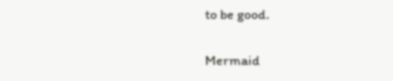to be good.


Mermaid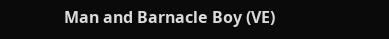Man and Barnacle Boy (VE)